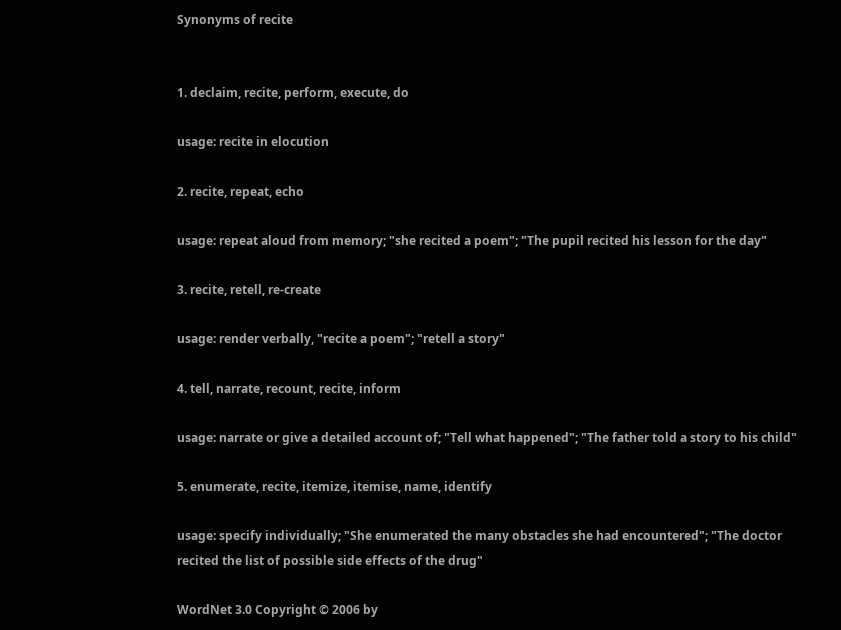Synonyms of recite


1. declaim, recite, perform, execute, do

usage: recite in elocution

2. recite, repeat, echo

usage: repeat aloud from memory; "she recited a poem"; "The pupil recited his lesson for the day"

3. recite, retell, re-create

usage: render verbally, "recite a poem"; "retell a story"

4. tell, narrate, recount, recite, inform

usage: narrate or give a detailed account of; "Tell what happened"; "The father told a story to his child"

5. enumerate, recite, itemize, itemise, name, identify

usage: specify individually; "She enumerated the many obstacles she had encountered"; "The doctor recited the list of possible side effects of the drug"

WordNet 3.0 Copyright © 2006 by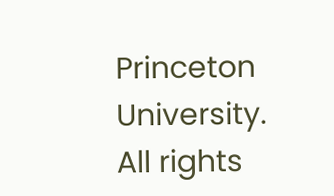Princeton University.
All rights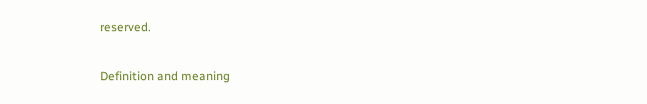reserved.

Definition and meaning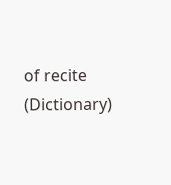of recite (Dictionary)